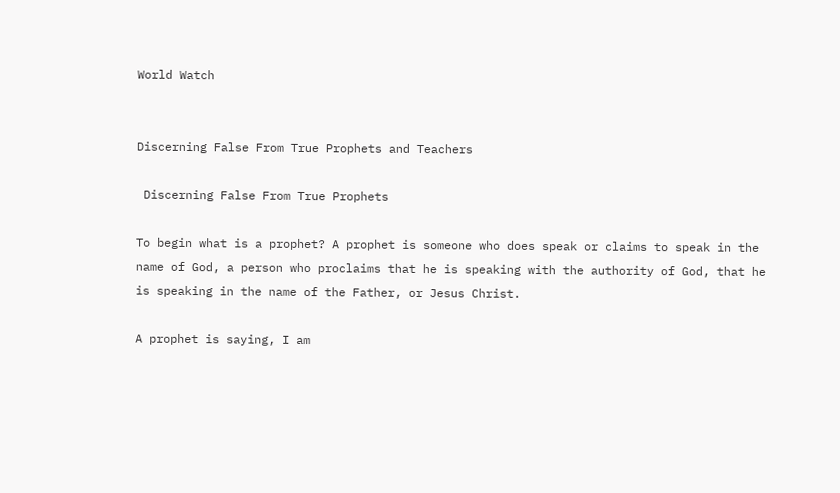World Watch


Discerning False From True Prophets and Teachers

 Discerning False From True Prophets

To begin what is a prophet? A prophet is someone who does speak or claims to speak in the name of God, a person who proclaims that he is speaking with the authority of God, that he is speaking in the name of the Father, or Jesus Christ.

A prophet is saying, I am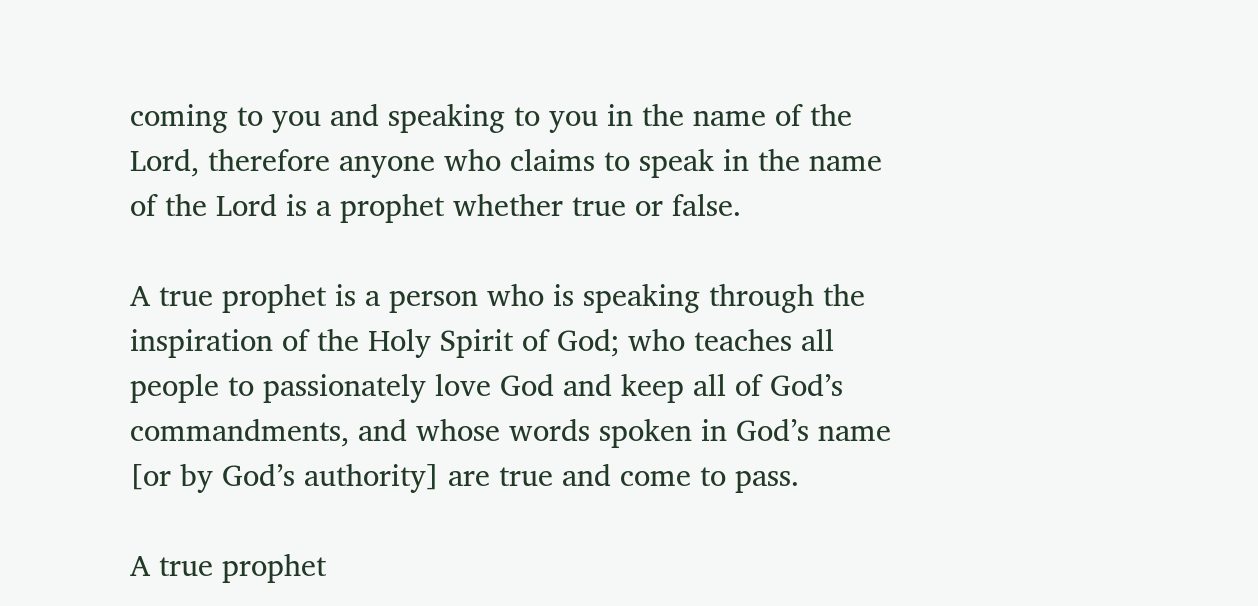coming to you and speaking to you in the name of the Lord, therefore anyone who claims to speak in the name of the Lord is a prophet whether true or false.

A true prophet is a person who is speaking through the inspiration of the Holy Spirit of God; who teaches all people to passionately love God and keep all of God’s commandments, and whose words spoken in God’s name [or by God’s authority] are true and come to pass.

A true prophet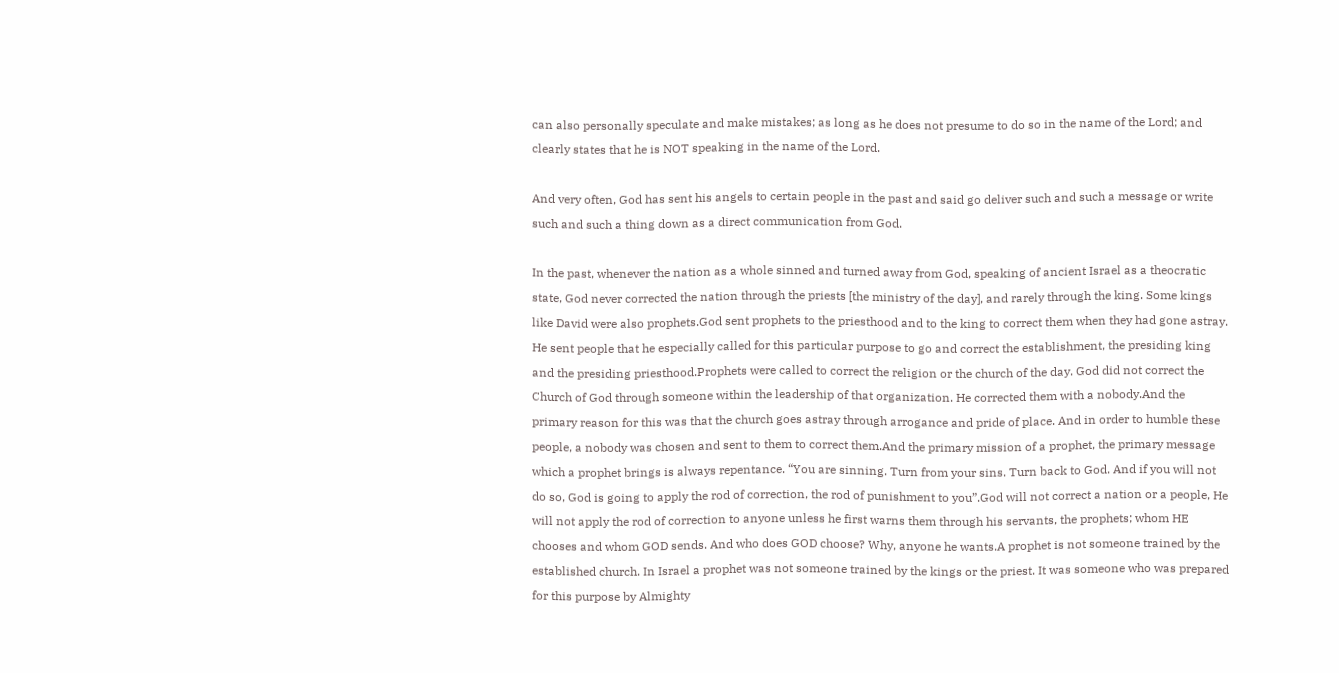can also personally speculate and make mistakes; as long as he does not presume to do so in the name of the Lord; and clearly states that he is NOT speaking in the name of the Lord.

And very often, God has sent his angels to certain people in the past and said go deliver such and such a message or write such and such a thing down as a direct communication from God.

In the past, whenever the nation as a whole sinned and turned away from God, speaking of ancient Israel as a theocratic state, God never corrected the nation through the priests [the ministry of the day], and rarely through the king. Some kings like David were also prophets.God sent prophets to the priesthood and to the king to correct them when they had gone astray. He sent people that he especially called for this particular purpose to go and correct the establishment, the presiding king and the presiding priesthood.Prophets were called to correct the religion or the church of the day. God did not correct the Church of God through someone within the leadership of that organization. He corrected them with a nobody.And the primary reason for this was that the church goes astray through arrogance and pride of place. And in order to humble these people, a nobody was chosen and sent to them to correct them.And the primary mission of a prophet, the primary message which a prophet brings is always repentance. “You are sinning. Turn from your sins. Turn back to God. And if you will not do so, God is going to apply the rod of correction, the rod of punishment to you”.God will not correct a nation or a people, He will not apply the rod of correction to anyone unless he first warns them through his servants, the prophets; whom HE chooses and whom GOD sends. And who does GOD choose? Why, anyone he wants.A prophet is not someone trained by the established church. In Israel a prophet was not someone trained by the kings or the priest. It was someone who was prepared for this purpose by Almighty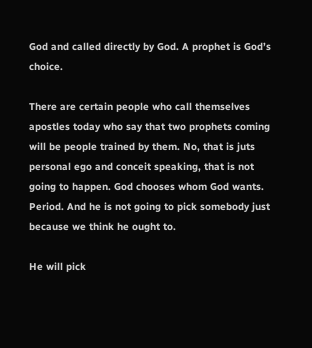God and called directly by God. A prophet is God’s choice.

There are certain people who call themselves apostles today who say that two prophets coming will be people trained by them. No, that is juts personal ego and conceit speaking, that is not going to happen. God chooses whom God wants. Period. And he is not going to pick somebody just because we think he ought to.

He will pick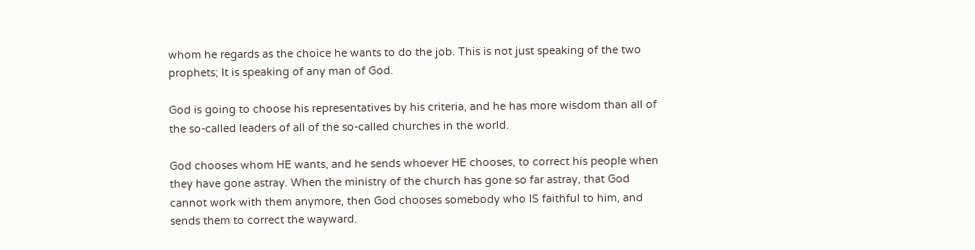whom he regards as the choice he wants to do the job. This is not just speaking of the two prophets; It is speaking of any man of God.

God is going to choose his representatives by his criteria, and he has more wisdom than all of the so-called leaders of all of the so-called churches in the world.

God chooses whom HE wants, and he sends whoever HE chooses, to correct his people when they have gone astray. When the ministry of the church has gone so far astray, that God cannot work with them anymore, then God chooses somebody who IS faithful to him, and sends them to correct the wayward.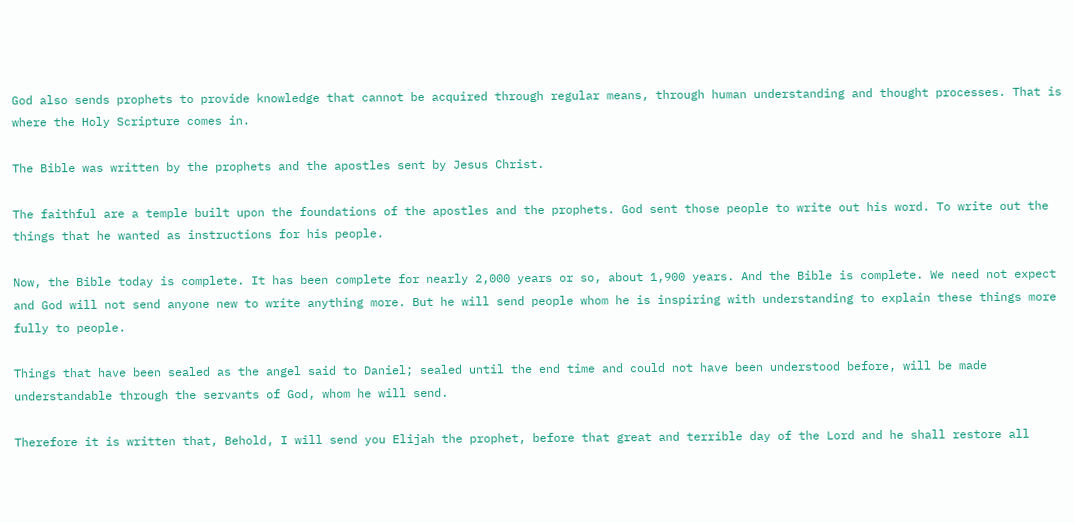God also sends prophets to provide knowledge that cannot be acquired through regular means, through human understanding and thought processes. That is where the Holy Scripture comes in.

The Bible was written by the prophets and the apostles sent by Jesus Christ.

The faithful are a temple built upon the foundations of the apostles and the prophets. God sent those people to write out his word. To write out the things that he wanted as instructions for his people.

Now, the Bible today is complete. It has been complete for nearly 2,000 years or so, about 1,900 years. And the Bible is complete. We need not expect and God will not send anyone new to write anything more. But he will send people whom he is inspiring with understanding to explain these things more fully to people.

Things that have been sealed as the angel said to Daniel; sealed until the end time and could not have been understood before, will be made understandable through the servants of God, whom he will send.

Therefore it is written that, Behold, I will send you Elijah the prophet, before that great and terrible day of the Lord and he shall restore all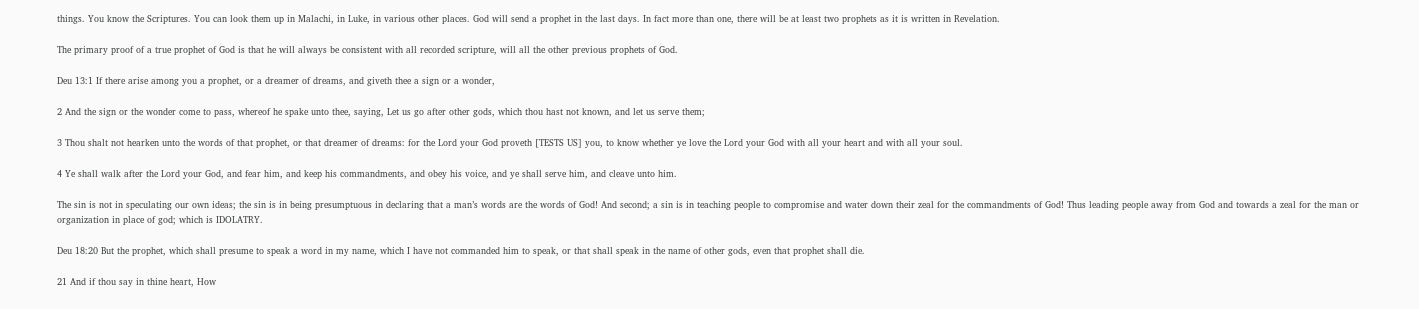things. You know the Scriptures. You can look them up in Malachi, in Luke, in various other places. God will send a prophet in the last days. In fact more than one, there will be at least two prophets as it is written in Revelation.

The primary proof of a true prophet of God is that he will always be consistent with all recorded scripture, will all the other previous prophets of God.

Deu 13:1 If there arise among you a prophet, or a dreamer of dreams, and giveth thee a sign or a wonder,

2 And the sign or the wonder come to pass, whereof he spake unto thee, saying, Let us go after other gods, which thou hast not known, and let us serve them;

3 Thou shalt not hearken unto the words of that prophet, or that dreamer of dreams: for the Lord your God proveth [TESTS US] you, to know whether ye love the Lord your God with all your heart and with all your soul.

4 Ye shall walk after the Lord your God, and fear him, and keep his commandments, and obey his voice, and ye shall serve him, and cleave unto him.

The sin is not in speculating our own ideas; the sin is in being presumptuous in declaring that a man’s words are the words of God! And second; a sin is in teaching people to compromise and water down their zeal for the commandments of God! Thus leading people away from God and towards a zeal for the man or organization in place of god; which is IDOLATRY.

Deu 18:20 But the prophet, which shall presume to speak a word in my name, which I have not commanded him to speak, or that shall speak in the name of other gods, even that prophet shall die.

21 And if thou say in thine heart, How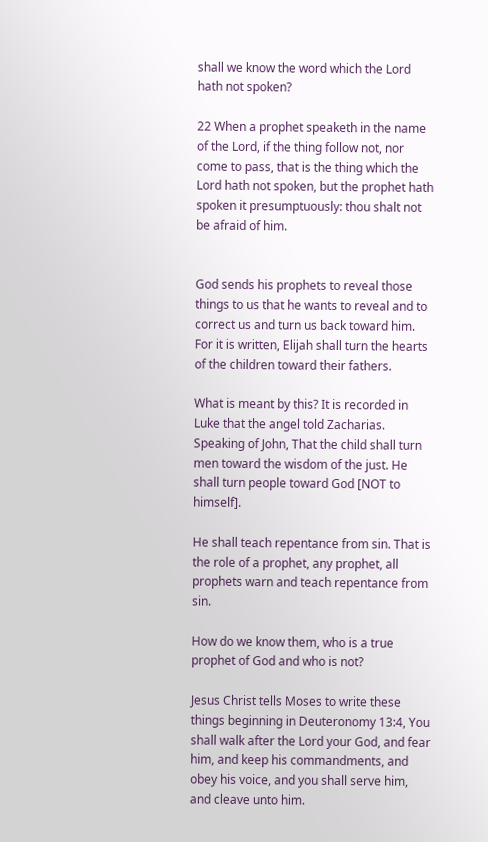shall we know the word which the Lord hath not spoken?

22 When a prophet speaketh in the name of the Lord, if the thing follow not, nor come to pass, that is the thing which the Lord hath not spoken, but the prophet hath spoken it presumptuously: thou shalt not be afraid of him.


God sends his prophets to reveal those things to us that he wants to reveal and to correct us and turn us back toward him. For it is written, Elijah shall turn the hearts of the children toward their fathers.

What is meant by this? It is recorded in Luke that the angel told Zacharias. Speaking of John, That the child shall turn men toward the wisdom of the just. He shall turn people toward God [NOT to himself].

He shall teach repentance from sin. That is the role of a prophet, any prophet, all prophets warn and teach repentance from sin.

How do we know them, who is a true prophet of God and who is not?

Jesus Christ tells Moses to write these things beginning in Deuteronomy 13:4, You shall walk after the Lord your God, and fear him, and keep his commandments, and obey his voice, and you shall serve him, and cleave unto him.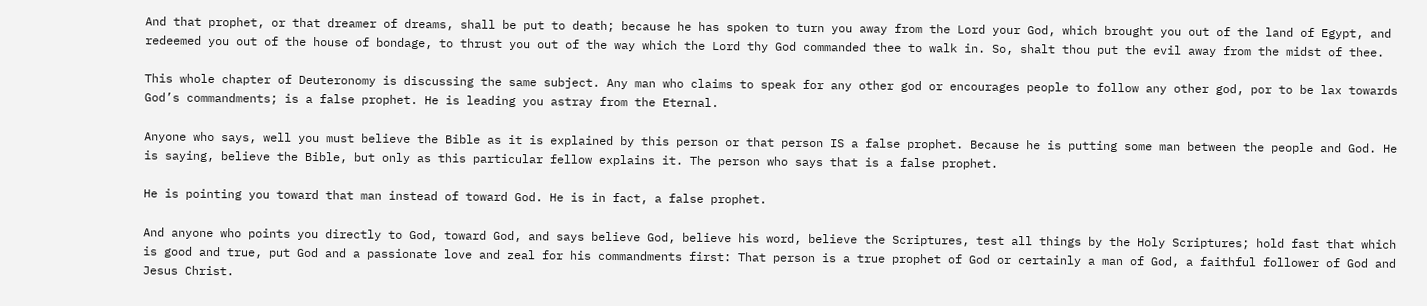And that prophet, or that dreamer of dreams, shall be put to death; because he has spoken to turn you away from the Lord your God, which brought you out of the land of Egypt, and redeemed you out of the house of bondage, to thrust you out of the way which the Lord thy God commanded thee to walk in. So, shalt thou put the evil away from the midst of thee.

This whole chapter of Deuteronomy is discussing the same subject. Any man who claims to speak for any other god or encourages people to follow any other god, por to be lax towards God’s commandments; is a false prophet. He is leading you astray from the Eternal.

Anyone who says, well you must believe the Bible as it is explained by this person or that person IS a false prophet. Because he is putting some man between the people and God. He is saying, believe the Bible, but only as this particular fellow explains it. The person who says that is a false prophet.

He is pointing you toward that man instead of toward God. He is in fact, a false prophet.

And anyone who points you directly to God, toward God, and says believe God, believe his word, believe the Scriptures, test all things by the Holy Scriptures; hold fast that which is good and true, put God and a passionate love and zeal for his commandments first: That person is a true prophet of God or certainly a man of God, a faithful follower of God and Jesus Christ.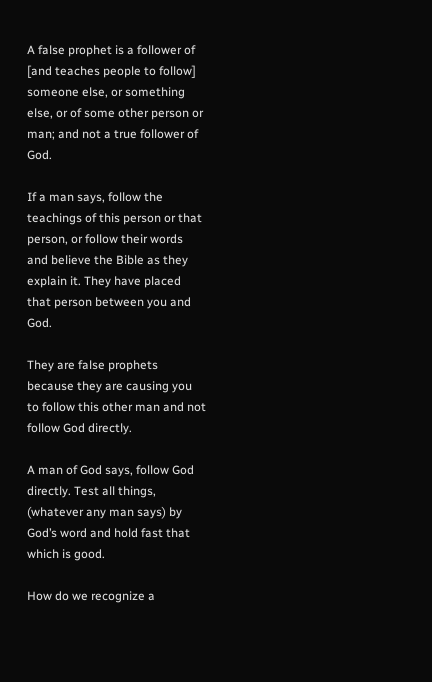A false prophet is a follower of [and teaches people to follow] someone else, or something else, or of some other person or man; and not a true follower of God.

If a man says, follow the teachings of this person or that person, or follow their words and believe the Bible as they explain it. They have placed that person between you and God.

They are false prophets because they are causing you to follow this other man and not follow God directly.

A man of God says, follow God directly. Test all things, (whatever any man says) by God’s word and hold fast that which is good.

How do we recognize a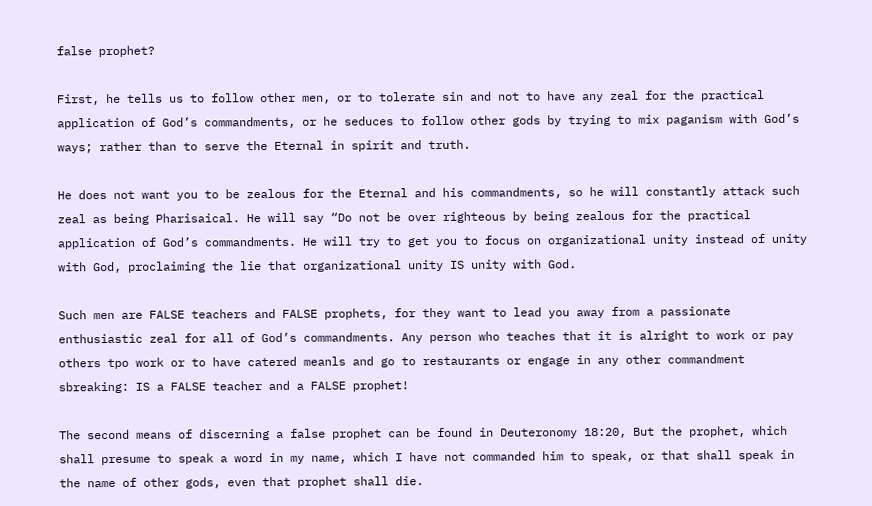false prophet?

First, he tells us to follow other men, or to tolerate sin and not to have any zeal for the practical application of God’s commandments, or he seduces to follow other gods by trying to mix paganism with God’s ways; rather than to serve the Eternal in spirit and truth.

He does not want you to be zealous for the Eternal and his commandments, so he will constantly attack such zeal as being Pharisaical. He will say “Do not be over righteous by being zealous for the practical application of God’s commandments. He will try to get you to focus on organizational unity instead of unity with God, proclaiming the lie that organizational unity IS unity with God.

Such men are FALSE teachers and FALSE prophets, for they want to lead you away from a passionate enthusiastic zeal for all of God’s commandments. Any person who teaches that it is alright to work or pay others tpo work or to have catered meanls and go to restaurants or engage in any other commandment sbreaking: IS a FALSE teacher and a FALSE prophet!

The second means of discerning a false prophet can be found in Deuteronomy 18:20, But the prophet, which shall presume to speak a word in my name, which I have not commanded him to speak, or that shall speak in the name of other gods, even that prophet shall die.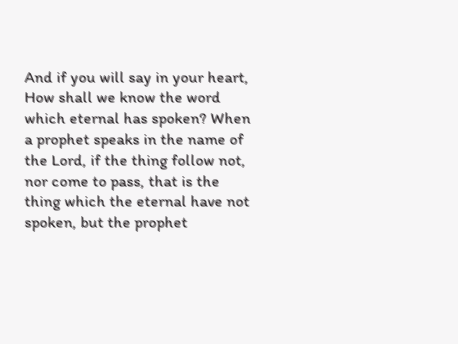And if you will say in your heart, How shall we know the word which eternal has spoken? When a prophet speaks in the name of the Lord, if the thing follow not, nor come to pass, that is the thing which the eternal have not spoken, but the prophet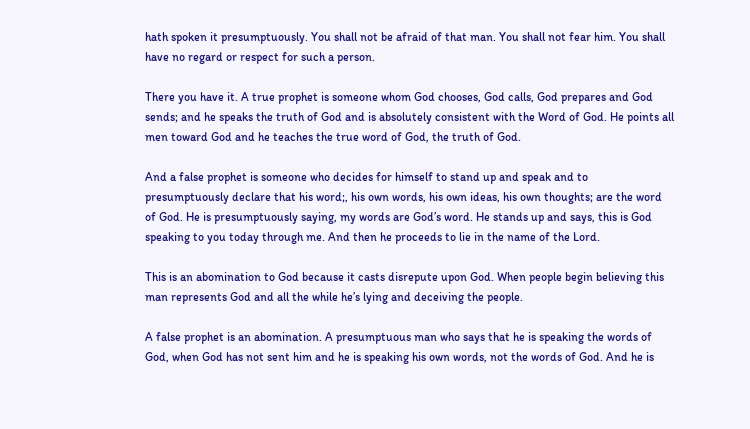hath spoken it presumptuously. You shall not be afraid of that man. You shall not fear him. You shall have no regard or respect for such a person.

There you have it. A true prophet is someone whom God chooses, God calls, God prepares and God sends; and he speaks the truth of God and is absolutely consistent with the Word of God. He points all men toward God and he teaches the true word of God, the truth of God.

And a false prophet is someone who decides for himself to stand up and speak and to presumptuously declare that his word;, his own words, his own ideas, his own thoughts; are the word of God. He is presumptuously saying, my words are God’s word. He stands up and says, this is God speaking to you today through me. And then he proceeds to lie in the name of the Lord.

This is an abomination to God because it casts disrepute upon God. When people begin believing this man represents God and all the while he’s lying and deceiving the people.

A false prophet is an abomination. A presumptuous man who says that he is speaking the words of God, when God has not sent him and he is speaking his own words, not the words of God. And he is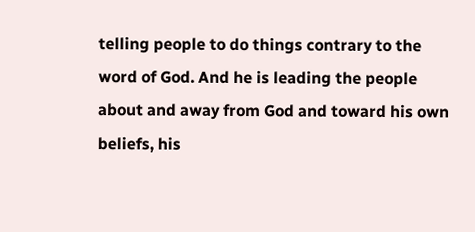telling people to do things contrary to the word of God. And he is leading the people about and away from God and toward his own beliefs, his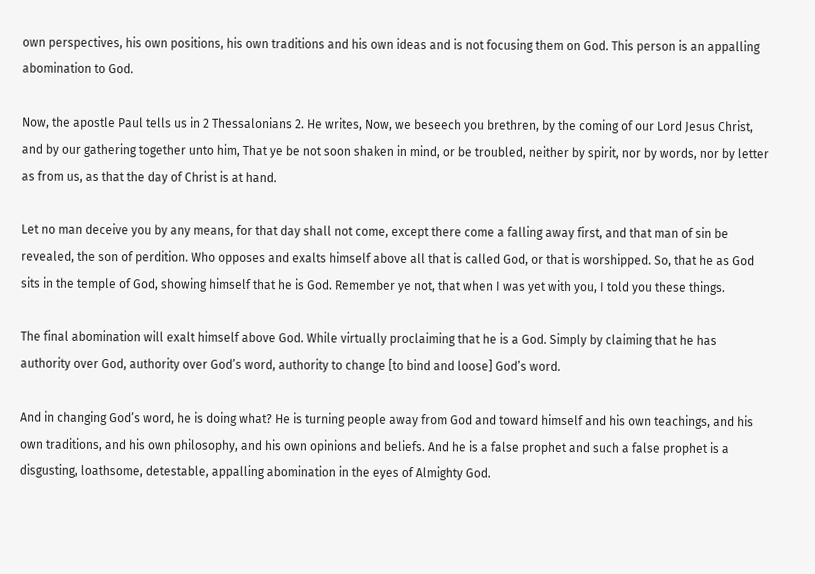own perspectives, his own positions, his own traditions and his own ideas and is not focusing them on God. This person is an appalling abomination to God.

Now, the apostle Paul tells us in 2 Thessalonians 2. He writes, Now, we beseech you brethren, by the coming of our Lord Jesus Christ, and by our gathering together unto him, That ye be not soon shaken in mind, or be troubled, neither by spirit, nor by words, nor by letter as from us, as that the day of Christ is at hand.

Let no man deceive you by any means, for that day shall not come, except there come a falling away first, and that man of sin be revealed, the son of perdition. Who opposes and exalts himself above all that is called God, or that is worshipped. So, that he as God sits in the temple of God, showing himself that he is God. Remember ye not, that when I was yet with you, I told you these things.

The final abomination will exalt himself above God. While virtually proclaiming that he is a God. Simply by claiming that he has authority over God, authority over God’s word, authority to change [to bind and loose] God’s word.

And in changing God’s word, he is doing what? He is turning people away from God and toward himself and his own teachings, and his own traditions, and his own philosophy, and his own opinions and beliefs. And he is a false prophet and such a false prophet is a disgusting, loathsome, detestable, appalling abomination in the eyes of Almighty God.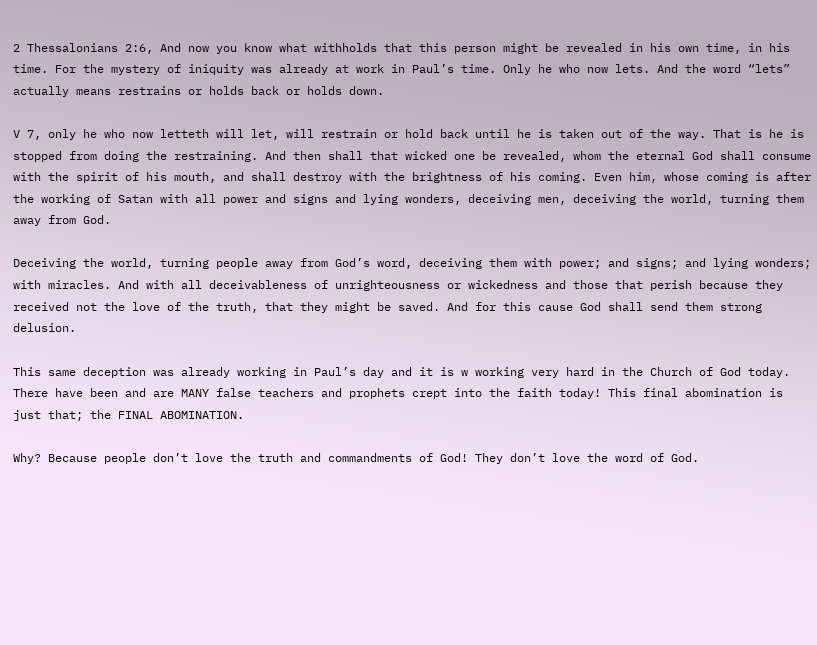2 Thessalonians 2:6, And now you know what withholds that this person might be revealed in his own time, in his time. For the mystery of iniquity was already at work in Paul’s time. Only he who now lets. And the word “lets” actually means restrains or holds back or holds down.

V 7, only he who now letteth will let, will restrain or hold back until he is taken out of the way. That is he is stopped from doing the restraining. And then shall that wicked one be revealed, whom the eternal God shall consume with the spirit of his mouth, and shall destroy with the brightness of his coming. Even him, whose coming is after the working of Satan with all power and signs and lying wonders, deceiving men, deceiving the world, turning them away from God.

Deceiving the world, turning people away from God’s word, deceiving them with power; and signs; and lying wonders; with miracles. And with all deceivableness of unrighteousness or wickedness and those that perish because they received not the love of the truth, that they might be saved. And for this cause God shall send them strong delusion.

This same deception was already working in Paul’s day and it is w working very hard in the Church of God today. There have been and are MANY false teachers and prophets crept into the faith today! This final abomination is just that; the FINAL ABOMINATION.

Why? Because people don’t love the truth and commandments of God! They don’t love the word of God.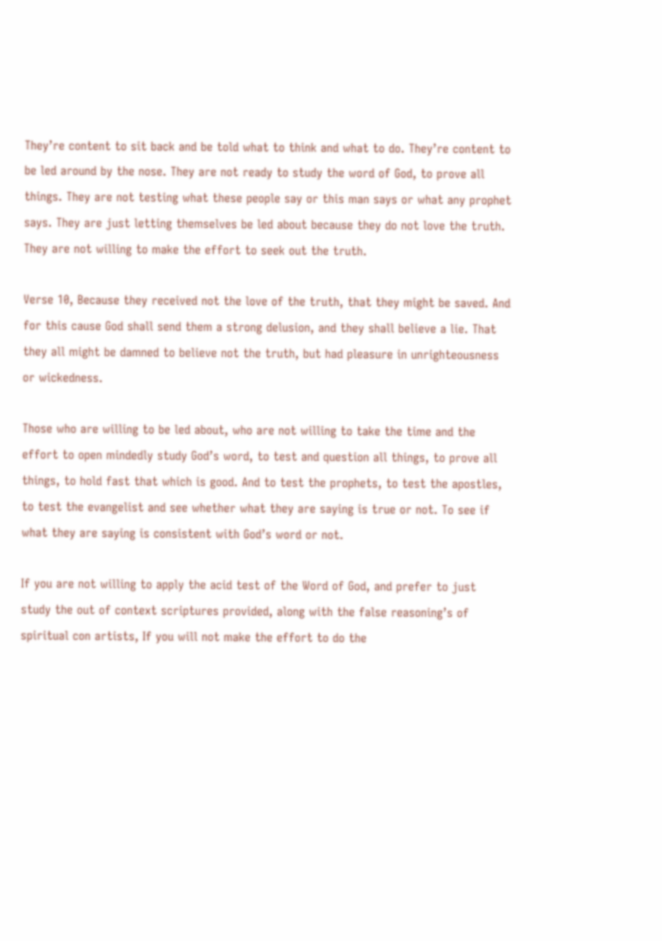They’re content to sit back and be told what to think and what to do. They’re content to be led around by the nose. They are not ready to study the word of God, to prove all things. They are not testing what these people say or this man says or what any prophet says. They are just letting themselves be led about because they do not love the truth. They are not willing to make the effort to seek out the truth.

Verse 10, Because they received not the love of the truth, that they might be saved. And for this cause God shall send them a strong delusion, and they shall believe a lie. That they all might be damned to believe not the truth, but had pleasure in unrighteousness or wickedness.

Those who are willing to be led about, who are not willing to take the time and the effort to open mindedly study God’s word, to test and question all things, to prove all things, to hold fast that which is good. And to test the prophets, to test the apostles, to test the evangelist and see whether what they are saying is true or not. To see if what they are saying is consistent with God’s word or not.

If you are not willing to apply the acid test of the Word of God, and prefer to just study the out of context scriptures provided, along with the false reasoning’s of spiritual con artists, If you will not make the effort to do the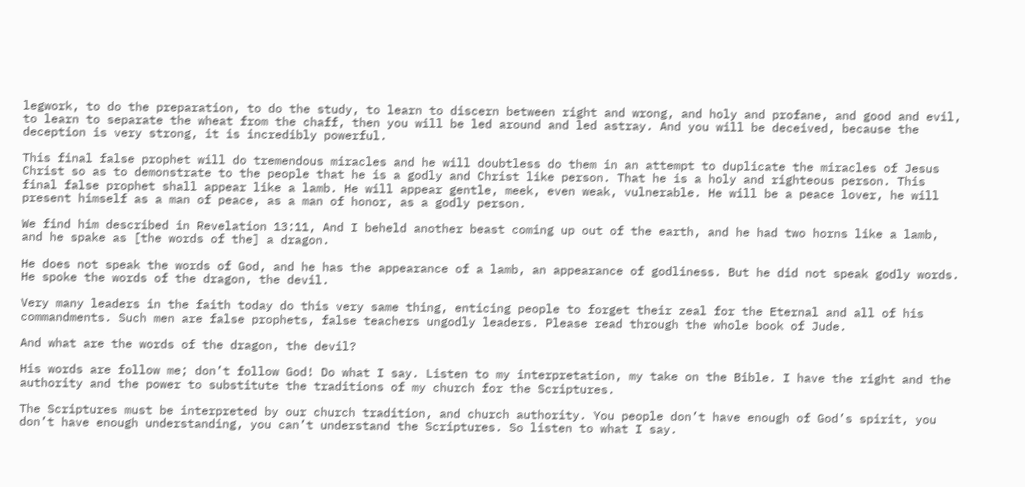legwork, to do the preparation, to do the study, to learn to discern between right and wrong, and holy and profane, and good and evil, to learn to separate the wheat from the chaff, then you will be led around and led astray. And you will be deceived, because the deception is very strong, it is incredibly powerful.

This final false prophet will do tremendous miracles and he will doubtless do them in an attempt to duplicate the miracles of Jesus Christ so as to demonstrate to the people that he is a godly and Christ like person. That he is a holy and righteous person. This final false prophet shall appear like a lamb. He will appear gentle, meek, even weak, vulnerable. He will be a peace lover, he will present himself as a man of peace, as a man of honor, as a godly person.

We find him described in Revelation 13:11, And I beheld another beast coming up out of the earth, and he had two horns like a lamb, and he spake as [the words of the] a dragon.

He does not speak the words of God, and he has the appearance of a lamb, an appearance of godliness. But he did not speak godly words. He spoke the words of the dragon, the devil.

Very many leaders in the faith today do this very same thing, enticing people to forget their zeal for the Eternal and all of his commandments. Such men are false prophets, false teachers ungodly leaders. Please read through the whole book of Jude.

And what are the words of the dragon, the devil?

His words are follow me; don’t follow God! Do what I say. Listen to my interpretation, my take on the Bible. I have the right and the authority and the power to substitute the traditions of my church for the Scriptures.

The Scriptures must be interpreted by our church tradition, and church authority. You people don’t have enough of God’s spirit, you don’t have enough understanding, you can’t understand the Scriptures. So listen to what I say.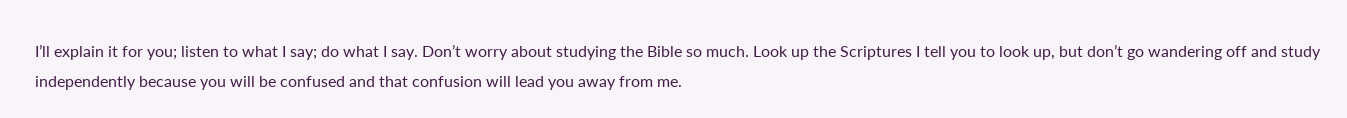I’ll explain it for you; listen to what I say; do what I say. Don’t worry about studying the Bible so much. Look up the Scriptures I tell you to look up, but don’t go wandering off and study independently because you will be confused and that confusion will lead you away from me.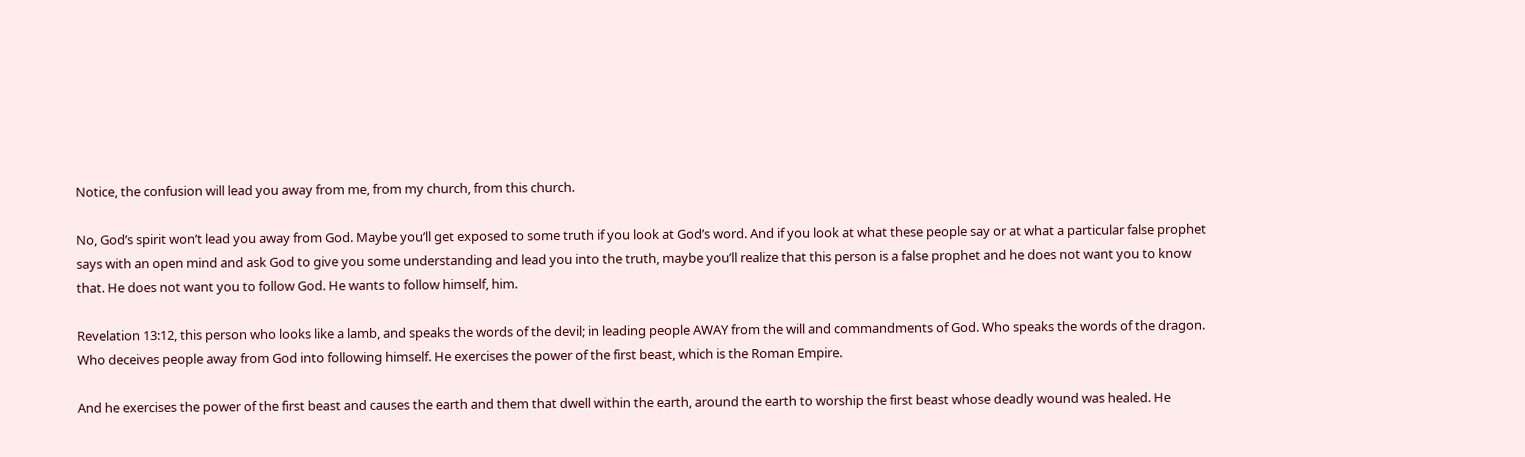Notice, the confusion will lead you away from me, from my church, from this church.

No, God’s spirit won’t lead you away from God. Maybe you’ll get exposed to some truth if you look at God’s word. And if you look at what these people say or at what a particular false prophet says with an open mind and ask God to give you some understanding and lead you into the truth, maybe you’ll realize that this person is a false prophet and he does not want you to know that. He does not want you to follow God. He wants to follow himself, him.

Revelation 13:12, this person who looks like a lamb, and speaks the words of the devil; in leading people AWAY from the will and commandments of God. Who speaks the words of the dragon. Who deceives people away from God into following himself. He exercises the power of the first beast, which is the Roman Empire.

And he exercises the power of the first beast and causes the earth and them that dwell within the earth, around the earth to worship the first beast whose deadly wound was healed. He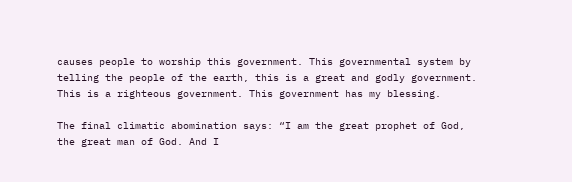causes people to worship this government. This governmental system by telling the people of the earth, this is a great and godly government. This is a righteous government. This government has my blessing.

The final climatic abomination says: “I am the great prophet of God, the great man of God. And I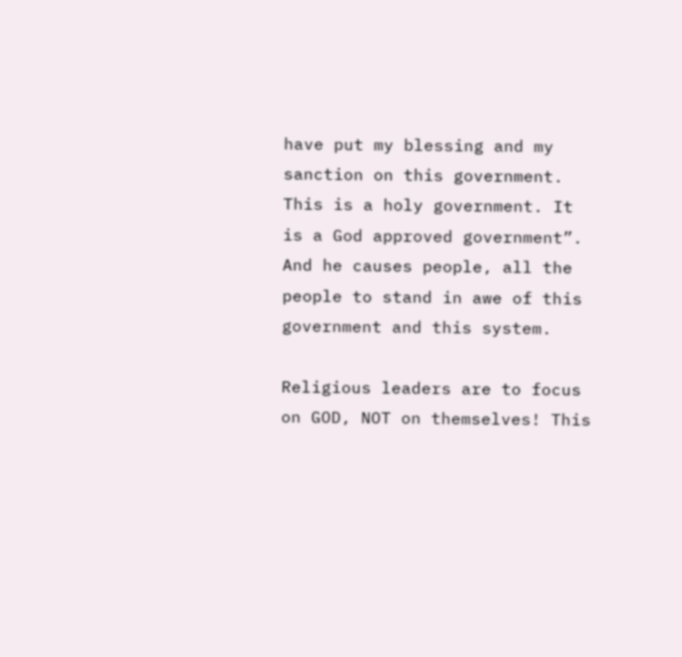have put my blessing and my sanction on this government. This is a holy government. It is a God approved government”. And he causes people, all the people to stand in awe of this government and this system.

Religious leaders are to focus on GOD, NOT on themselves! This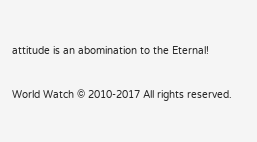attitude is an abomination to the Eternal!

World Watch © 2010-2017 All rights reserved.